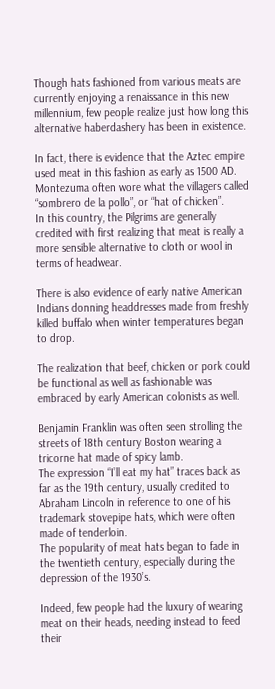Though hats fashioned from various meats are currently enjoying a renaissance in this new millennium, few people realize just how long this alternative haberdashery has been in existence.

In fact, there is evidence that the Aztec empire used meat in this fashion as early as 1500 AD. Montezuma often wore what the villagers called “sombrero de la pollo”, or “hat of chicken”.
In this country, the Pilgrims are generally credited with first realizing that meat is really a more sensible alternative to cloth or wool in terms of headwear.

There is also evidence of early native American Indians donning headdresses made from freshly killed buffalo when winter temperatures began to drop.

The realization that beef, chicken or pork could be functional as well as fashionable was embraced by early American colonists as well.

Benjamin Franklin was often seen strolling the streets of 18th century Boston wearing a tricorne hat made of spicy lamb.
The expression “I’ll eat my hat” traces back as far as the 19th century, usually credited to Abraham Lincoln in reference to one of his trademark stovepipe hats, which were often made of tenderloin.
The popularity of meat hats began to fade in the twentieth century, especially during the depression of the 1930’s.

Indeed, few people had the luxury of wearing meat on their heads, needing instead to feed their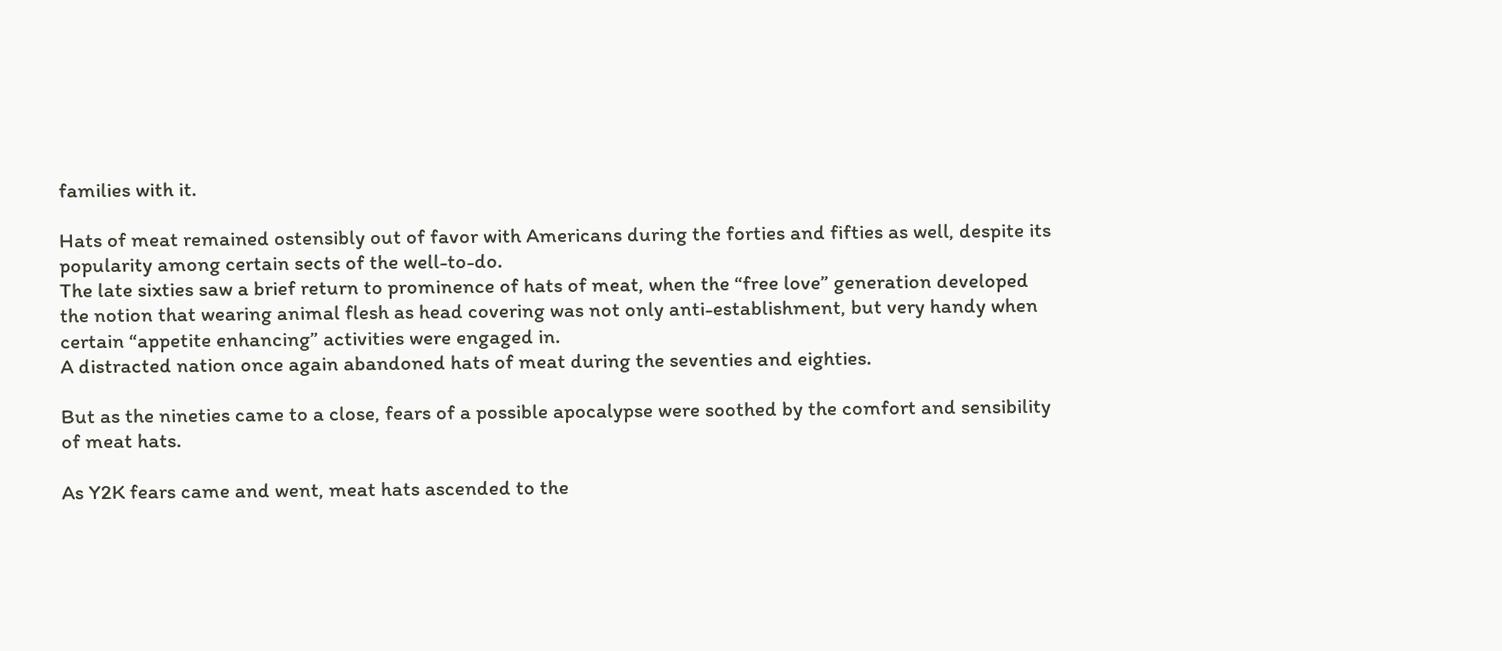families with it.

Hats of meat remained ostensibly out of favor with Americans during the forties and fifties as well, despite its popularity among certain sects of the well-to-do.
The late sixties saw a brief return to prominence of hats of meat, when the “free love” generation developed the notion that wearing animal flesh as head covering was not only anti-establishment, but very handy when certain “appetite enhancing” activities were engaged in.
A distracted nation once again abandoned hats of meat during the seventies and eighties.

But as the nineties came to a close, fears of a possible apocalypse were soothed by the comfort and sensibility of meat hats.

As Y2K fears came and went, meat hats ascended to the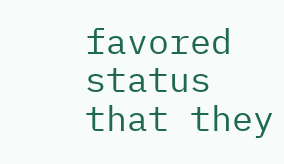favored status that they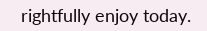rightfully enjoy today.